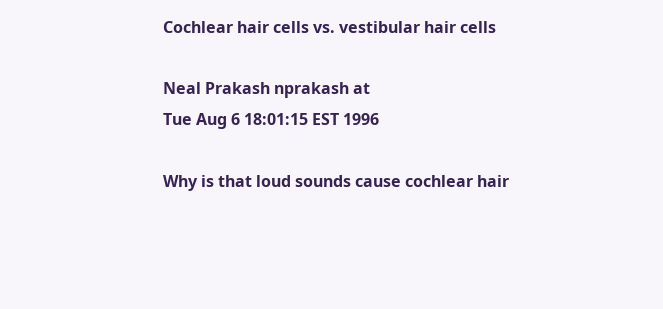Cochlear hair cells vs. vestibular hair cells

Neal Prakash nprakash at
Tue Aug 6 18:01:15 EST 1996

Why is that loud sounds cause cochlear hair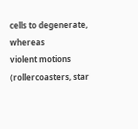cells to degenerate, whereas
violent motions (rollercoasters, star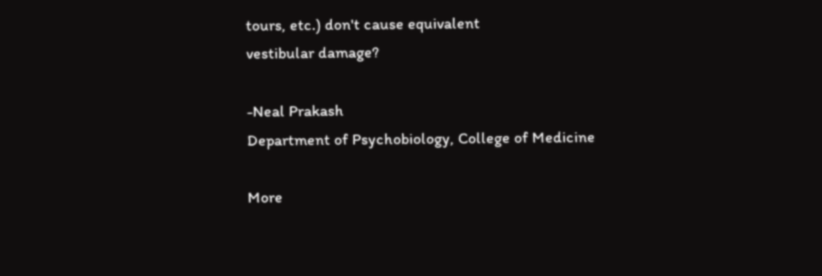tours, etc.) don't cause equivalent
vestibular damage?

-Neal Prakash
Department of Psychobiology, College of Medicine

More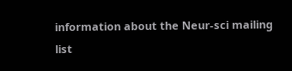information about the Neur-sci mailing list